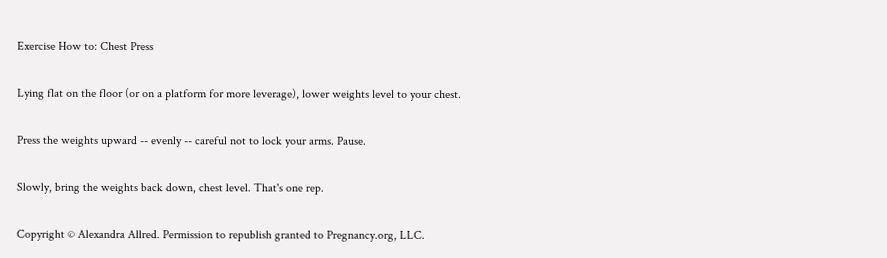Exercise How to: Chest Press

Lying flat on the floor (or on a platform for more leverage), lower weights level to your chest.

Press the weights upward -- evenly -- careful not to lock your arms. Pause.

Slowly, bring the weights back down, chest level. That's one rep.

Copyright © Alexandra Allred. Permission to republish granted to Pregnancy.org, LLC.